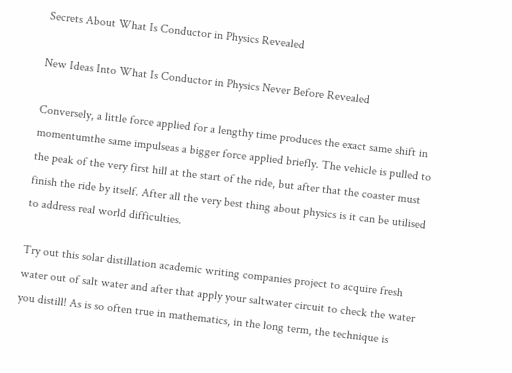Secrets About What Is Conductor in Physics Revealed

New Ideas Into What Is Conductor in Physics Never Before Revealed

Conversely, a little force applied for a lengthy time produces the exact same shift in momentumthe same impulseas a bigger force applied briefly. The vehicle is pulled to the peak of the very first hill at the start of the ride, but after that the coaster must finish the ride by itself. After all the very best thing about physics is it can be utilised to address real world difficulties.

Try out this solar distillation academic writing companies project to acquire fresh water out of salt water and after that apply your saltwater circuit to check the water you distill! As is so often true in mathematics, in the long term, the technique is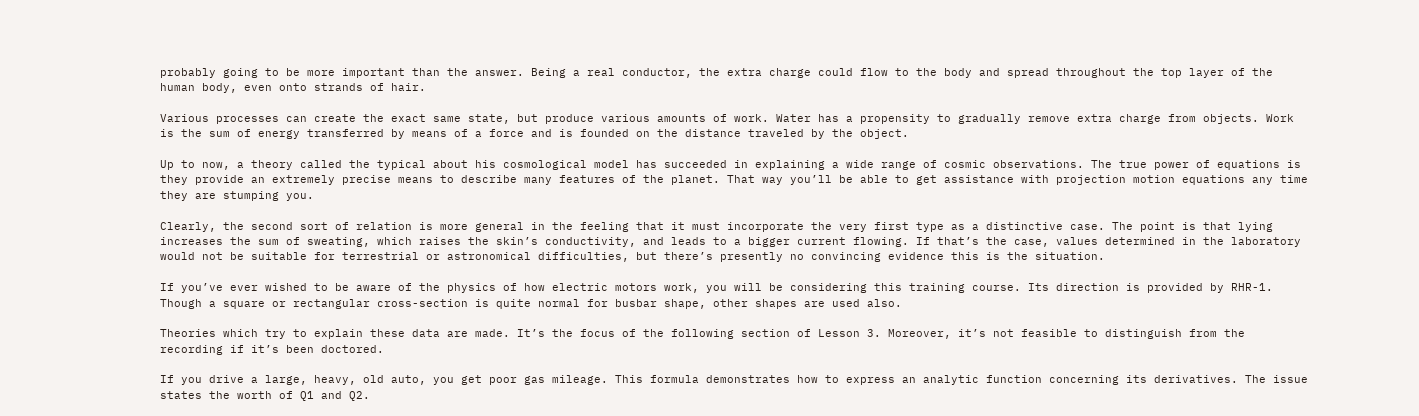probably going to be more important than the answer. Being a real conductor, the extra charge could flow to the body and spread throughout the top layer of the human body, even onto strands of hair.

Various processes can create the exact same state, but produce various amounts of work. Water has a propensity to gradually remove extra charge from objects. Work is the sum of energy transferred by means of a force and is founded on the distance traveled by the object.

Up to now, a theory called the typical about his cosmological model has succeeded in explaining a wide range of cosmic observations. The true power of equations is they provide an extremely precise means to describe many features of the planet. That way you’ll be able to get assistance with projection motion equations any time they are stumping you.

Clearly, the second sort of relation is more general in the feeling that it must incorporate the very first type as a distinctive case. The point is that lying increases the sum of sweating, which raises the skin’s conductivity, and leads to a bigger current flowing. If that’s the case, values determined in the laboratory would not be suitable for terrestrial or astronomical difficulties, but there’s presently no convincing evidence this is the situation.

If you’ve ever wished to be aware of the physics of how electric motors work, you will be considering this training course. Its direction is provided by RHR-1. Though a square or rectangular cross-section is quite normal for busbar shape, other shapes are used also.

Theories which try to explain these data are made. It’s the focus of the following section of Lesson 3. Moreover, it’s not feasible to distinguish from the recording if it’s been doctored.

If you drive a large, heavy, old auto, you get poor gas mileage. This formula demonstrates how to express an analytic function concerning its derivatives. The issue states the worth of Q1 and Q2.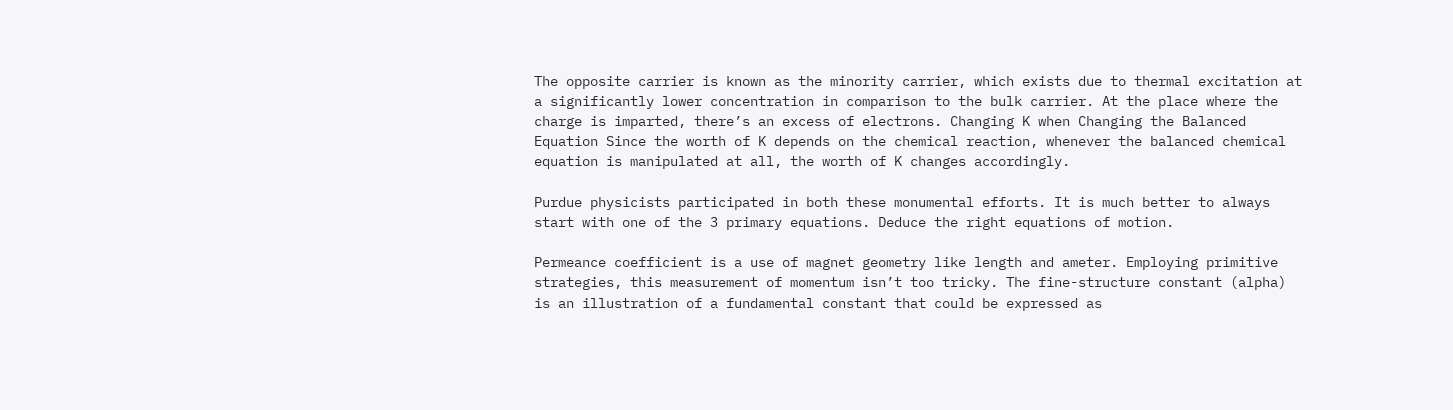The opposite carrier is known as the minority carrier, which exists due to thermal excitation at a significantly lower concentration in comparison to the bulk carrier. At the place where the charge is imparted, there’s an excess of electrons. Changing K when Changing the Balanced Equation Since the worth of K depends on the chemical reaction, whenever the balanced chemical equation is manipulated at all, the worth of K changes accordingly.

Purdue physicists participated in both these monumental efforts. It is much better to always start with one of the 3 primary equations. Deduce the right equations of motion.

Permeance coefficient is a use of magnet geometry like length and ameter. Employing primitive strategies, this measurement of momentum isn’t too tricky. The fine-structure constant (alpha) is an illustration of a fundamental constant that could be expressed as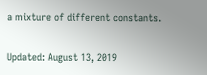a mixture of different constants.

Updated: August 13, 2019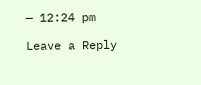— 12:24 pm

Leave a Reply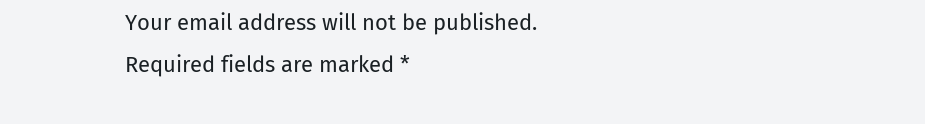Your email address will not be published. Required fields are marked *